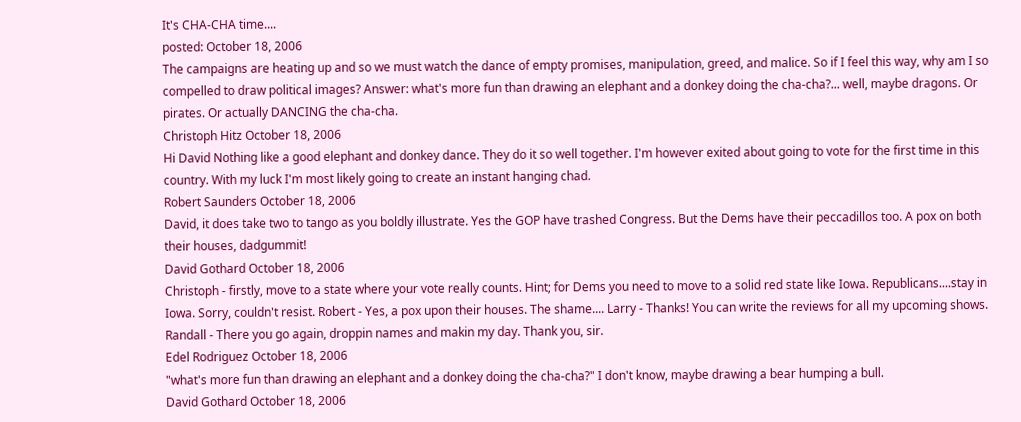It's CHA-CHA time....
posted: October 18, 2006
The campaigns are heating up and so we must watch the dance of empty promises, manipulation, greed, and malice. So if I feel this way, why am I so compelled to draw political images? Answer: what's more fun than drawing an elephant and a donkey doing the cha-cha?... well, maybe dragons. Or pirates. Or actually DANCING the cha-cha.
Christoph Hitz October 18, 2006
Hi David Nothing like a good elephant and donkey dance. They do it so well together. I'm however exited about going to vote for the first time in this country. With my luck I'm most likely going to create an instant hanging chad.
Robert Saunders October 18, 2006
David, it does take two to tango as you boldly illustrate. Yes the GOP have trashed Congress. But the Dems have their peccadillos too. A pox on both their houses, dadgummit!
David Gothard October 18, 2006
Christoph - firstly, move to a state where your vote really counts. Hint; for Dems you need to move to a solid red state like Iowa. Republicans....stay in Iowa. Sorry, couldn't resist. Robert - Yes, a pox upon their houses. The shame.... Larry - Thanks! You can write the reviews for all my upcoming shows. Randall - There you go again, droppin names and makin my day. Thank you, sir.
Edel Rodriguez October 18, 2006
"what's more fun than drawing an elephant and a donkey doing the cha-cha?" I don't know, maybe drawing a bear humping a bull.
David Gothard October 18, 2006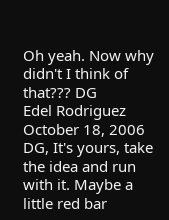Oh yeah. Now why didn't I think of that??? DG
Edel Rodriguez October 18, 2006
DG, It's yours, take the idea and run with it. Maybe a little red bar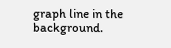graph line in the background.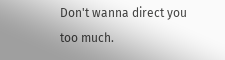Don't wanna direct you too much.